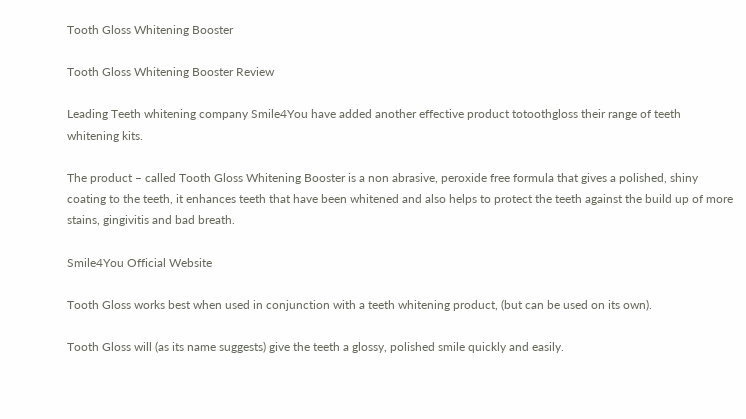Tooth Gloss Whitening Booster

Tooth Gloss Whitening Booster Review

Leading Teeth whitening company Smile4You have added another effective product totoothgloss their range of teeth whitening kits.

The product – called Tooth Gloss Whitening Booster is a non abrasive, peroxide free formula that gives a polished, shiny coating to the teeth, it enhances teeth that have been whitened and also helps to protect the teeth against the build up of more stains, gingivitis and bad breath.

Smile4You Official Website

Tooth Gloss works best when used in conjunction with a teeth whitening product, (but can be used on its own).

Tooth Gloss will (as its name suggests) give the teeth a glossy, polished smile quickly and easily.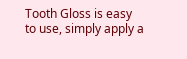Tooth Gloss is easy to use, simply apply a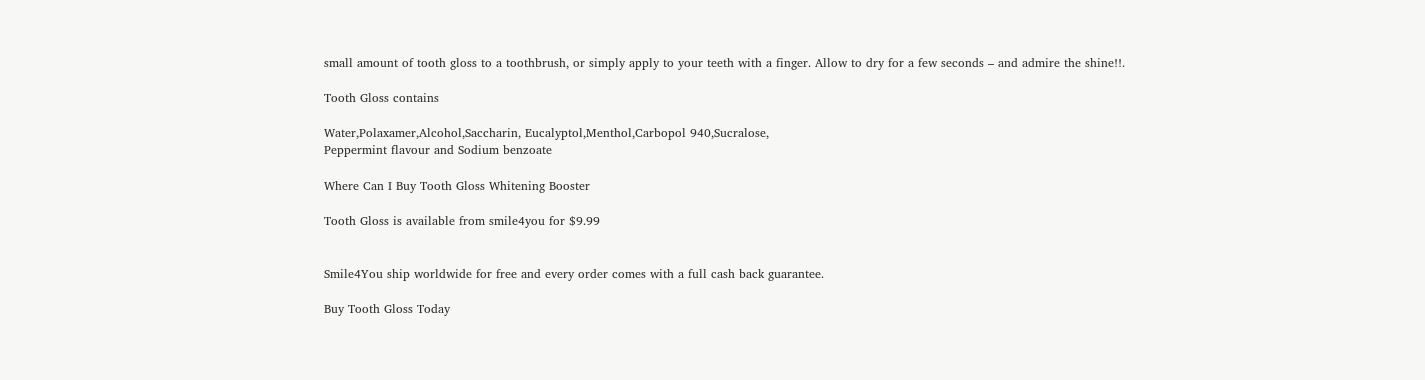small amount of tooth gloss to a toothbrush, or simply apply to your teeth with a finger. Allow to dry for a few seconds – and admire the shine!!.

Tooth Gloss contains

Water,Polaxamer,Alcohol,Saccharin, Eucalyptol,Menthol,Carbopol 940,Sucralose,
Peppermint flavour and Sodium benzoate

Where Can I Buy Tooth Gloss Whitening Booster

Tooth Gloss is available from smile4you for $9.99


Smile4You ship worldwide for free and every order comes with a full cash back guarantee.

Buy Tooth Gloss Today